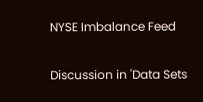NYSE Imbalance Feed

Discussion in 'Data Sets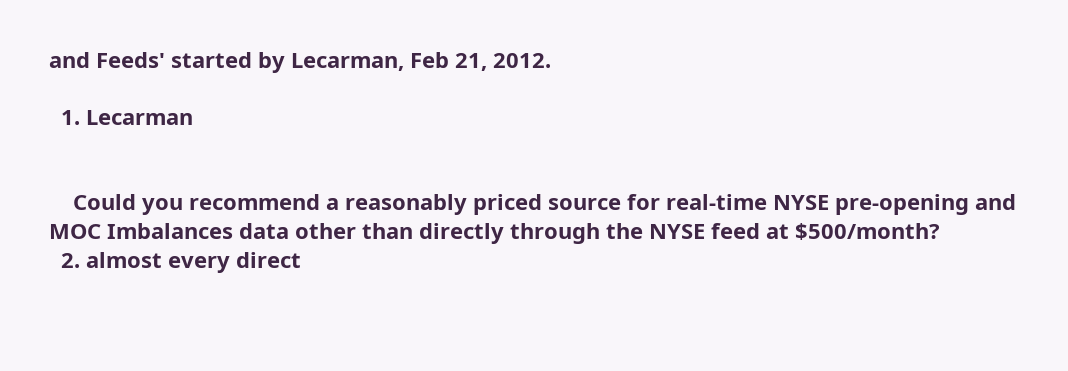and Feeds' started by Lecarman, Feb 21, 2012.

  1. Lecarman


    Could you recommend a reasonably priced source for real-time NYSE pre-opening and MOC Imbalances data other than directly through the NYSE feed at $500/month?
  2. almost every direct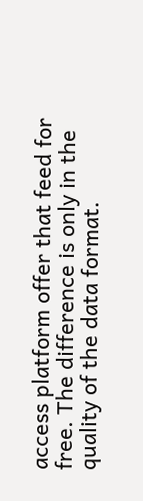access platform offer that feed for free. The difference is only in the quality of the data format.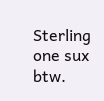Sterling one sux btw.